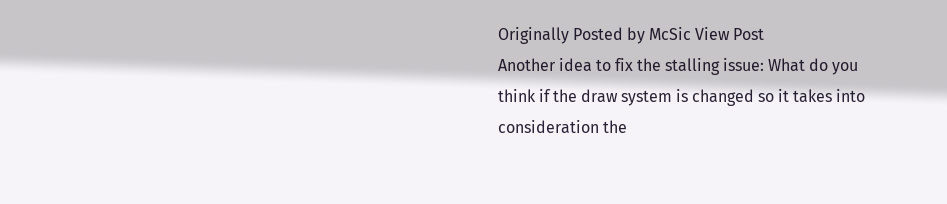Originally Posted by McSic View Post
Another idea to fix the stalling issue: What do you think if the draw system is changed so it takes into consideration the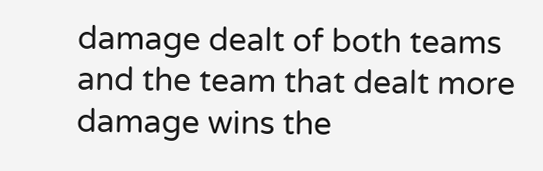damage dealt of both teams and the team that dealt more damage wins the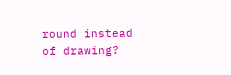round instead of drawing?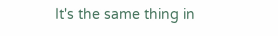It's the same thing in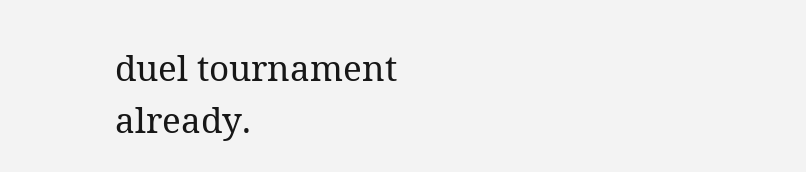duel tournament already.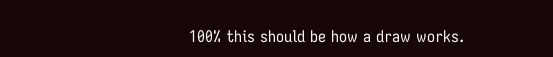100% this should be how a draw works.